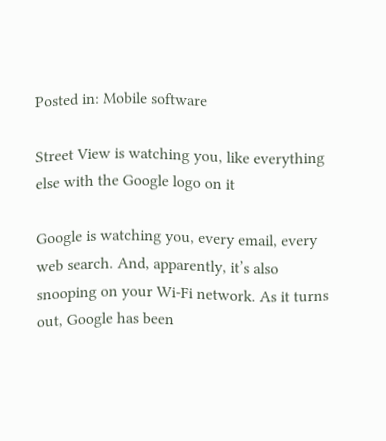Posted in: Mobile software

Street View is watching you, like everything else with the Google logo on it

Google is watching you, every email, every web search. And, apparently, it’s also snooping on your Wi-Fi network. As it turns out, Google has been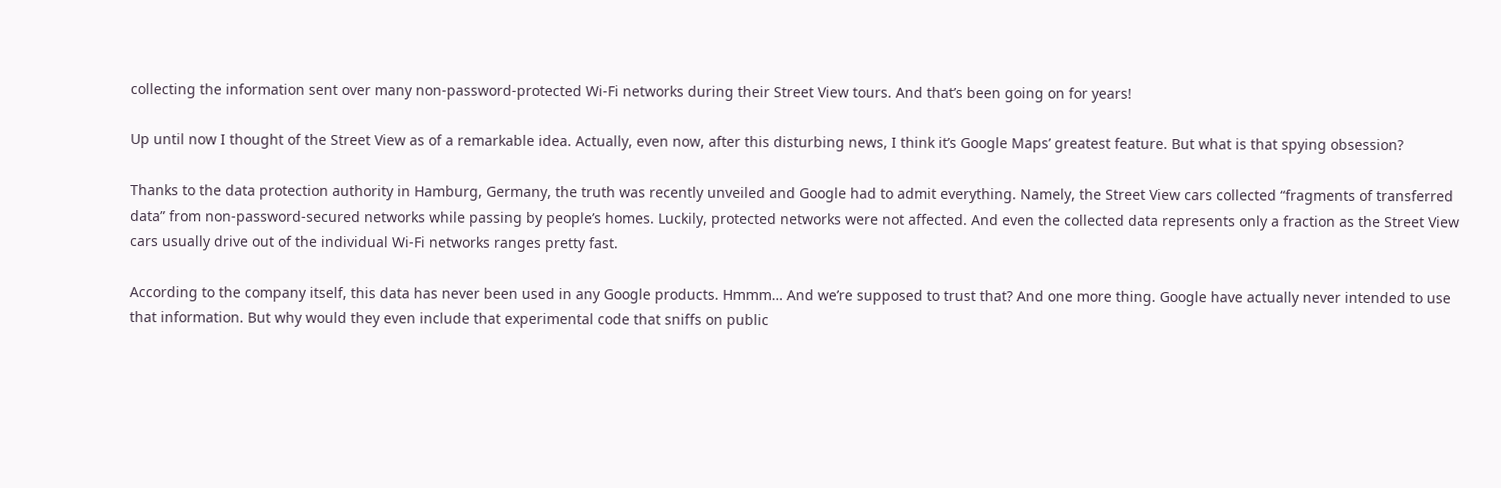collecting the information sent over many non-password-protected Wi-Fi networks during their Street View tours. And that’s been going on for years!

Up until now I thought of the Street View as of a remarkable idea. Actually, even now, after this disturbing news, I think it’s Google Maps’ greatest feature. But what is that spying obsession?

Thanks to the data protection authority in Hamburg, Germany, the truth was recently unveiled and Google had to admit everything. Namely, the Street View cars collected “fragments of transferred data” from non-password-secured networks while passing by people’s homes. Luckily, protected networks were not affected. And even the collected data represents only a fraction as the Street View cars usually drive out of the individual Wi-Fi networks ranges pretty fast.

According to the company itself, this data has never been used in any Google products. Hmmm… And we’re supposed to trust that? And one more thing. Google have actually never intended to use that information. But why would they even include that experimental code that sniffs on public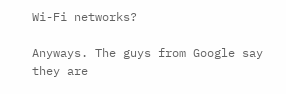Wi-Fi networks?

Anyways. The guys from Google say they are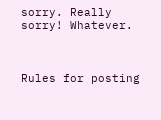sorry. Really sorry! Whatever.



Rules for posting